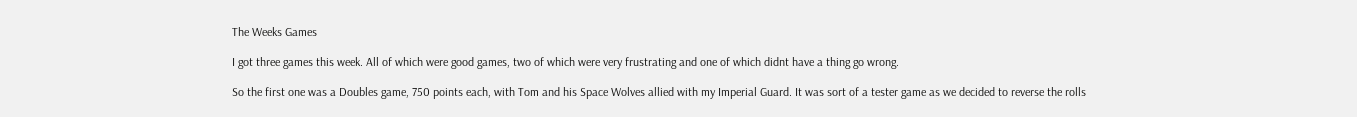The Weeks Games

I got three games this week. All of which were good games, two of which were very frustrating and one of which didnt have a thing go wrong.

So the first one was a Doubles game, 750 points each, with Tom and his Space Wolves allied with my Imperial Guard. It was sort of a tester game as we decided to reverse the rolls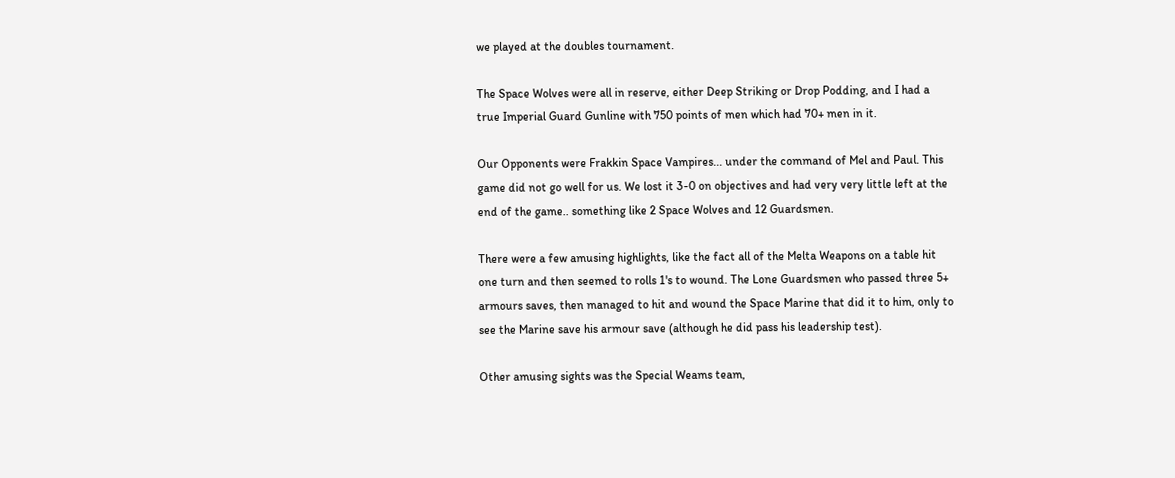we played at the doubles tournament.

The Space Wolves were all in reserve, either Deep Striking or Drop Podding, and I had a true Imperial Guard Gunline with 750 points of men which had 70+ men in it.

Our Opponents were Frakkin Space Vampires... under the command of Mel and Paul. This game did not go well for us. We lost it 3-0 on objectives and had very very little left at the end of the game.. something like 2 Space Wolves and 12 Guardsmen.

There were a few amusing highlights, like the fact all of the Melta Weapons on a table hit one turn and then seemed to rolls 1's to wound. The Lone Guardsmen who passed three 5+ armours saves, then managed to hit and wound the Space Marine that did it to him, only to see the Marine save his armour save (although he did pass his leadership test).

Other amusing sights was the Special Weams team,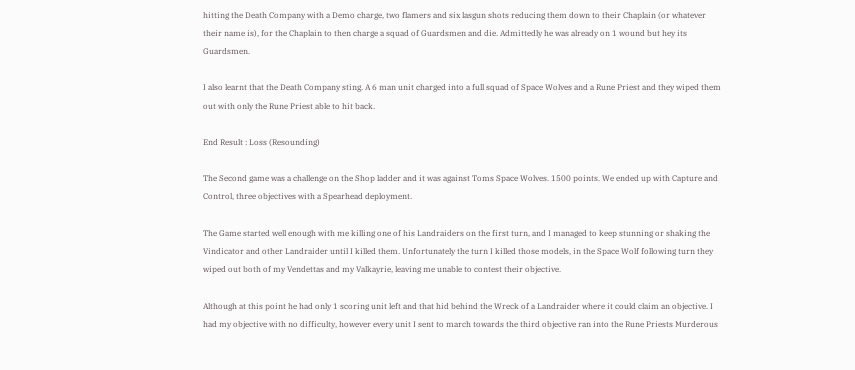hitting the Death Company with a Demo charge, two flamers and six lasgun shots reducing them down to their Chaplain (or whatever their name is), for the Chaplain to then charge a squad of Guardsmen and die. Admittedly he was already on 1 wound but hey its Guardsmen.

I also learnt that the Death Company sting. A 6 man unit charged into a full squad of Space Wolves and a Rune Priest and they wiped them out with only the Rune Priest able to hit back.

End Result : Loss (Resounding)

The Second game was a challenge on the Shop ladder and it was against Toms Space Wolves. 1500 points. We ended up with Capture and Control, three objectives with a Spearhead deployment.

The Game started well enough with me killing one of his Landraiders on the first turn, and I managed to keep stunning or shaking the Vindicator and other Landraider until I killed them. Unfortunately the turn I killed those models, in the Space Wolf following turn they wiped out both of my Vendettas and my Valkayrie, leaving me unable to contest their objective.

Although at this point he had only 1 scoring unit left and that hid behind the Wreck of a Landraider where it could claim an objective. I had my objective with no difficulty, however every unit I sent to march towards the third objective ran into the Rune Priests Murderous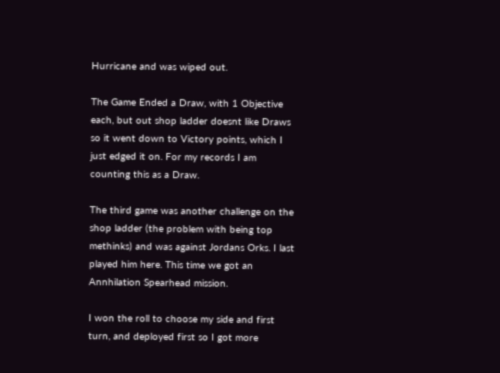Hurricane and was wiped out.

The Game Ended a Draw, with 1 Objective each, but out shop ladder doesnt like Draws so it went down to Victory points, which I just edged it on. For my records I am counting this as a Draw.

The third game was another challenge on the shop ladder (the problem with being top methinks) and was against Jordans Orks. I last played him here. This time we got an Annhilation Spearhead mission.

I won the roll to choose my side and first turn, and deployed first so I got more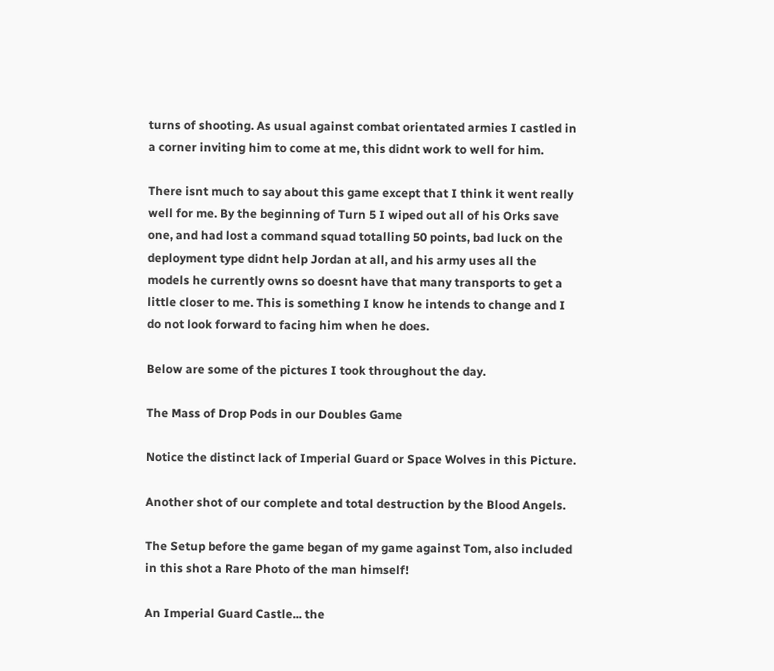turns of shooting. As usual against combat orientated armies I castled in a corner inviting him to come at me, this didnt work to well for him.

There isnt much to say about this game except that I think it went really well for me. By the beginning of Turn 5 I wiped out all of his Orks save one, and had lost a command squad totalling 50 points, bad luck on the deployment type didnt help Jordan at all, and his army uses all the models he currently owns so doesnt have that many transports to get a little closer to me. This is something I know he intends to change and I do not look forward to facing him when he does.

Below are some of the pictures I took throughout the day.

The Mass of Drop Pods in our Doubles Game

Notice the distinct lack of Imperial Guard or Space Wolves in this Picture.

Another shot of our complete and total destruction by the Blood Angels.

The Setup before the game began of my game against Tom, also included in this shot a Rare Photo of the man himself!

An Imperial Guard Castle... the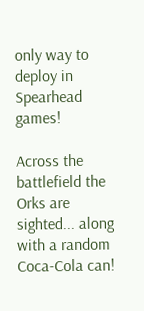only way to deploy in Spearhead games!

Across the battlefield the Orks are sighted... along with a random Coca-Cola can!